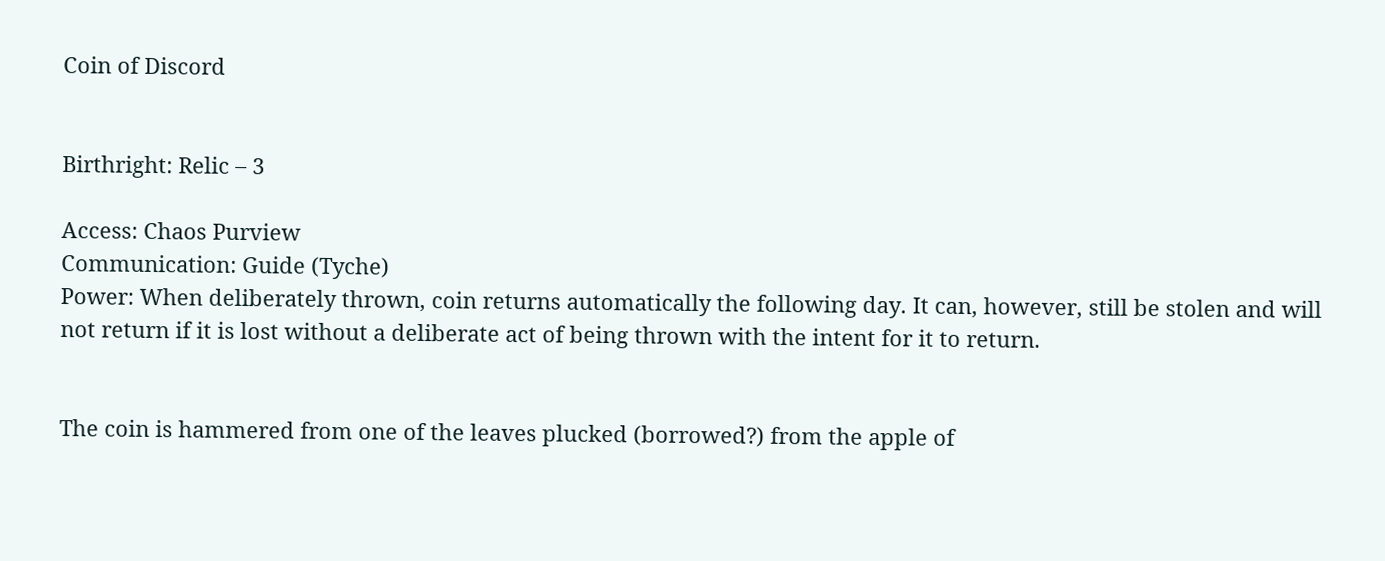Coin of Discord


Birthright: Relic – 3

Access: Chaos Purview
Communication: Guide (Tyche)
Power: When deliberately thrown, coin returns automatically the following day. It can, however, still be stolen and will not return if it is lost without a deliberate act of being thrown with the intent for it to return.


The coin is hammered from one of the leaves plucked (borrowed?) from the apple of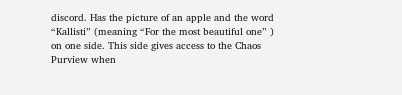discord. Has the picture of an apple and the word “Kallisti” (meaning “For the most beautiful one” ) on one side. This side gives access to the Chaos Purview when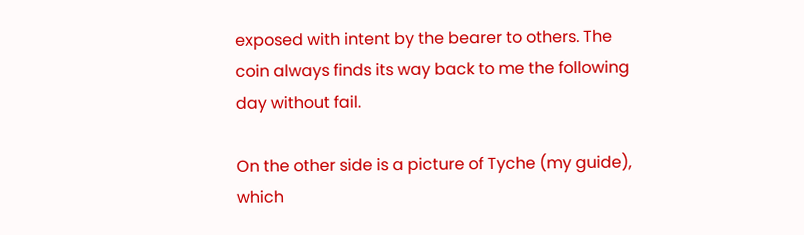exposed with intent by the bearer to others. The coin always finds its way back to me the following day without fail.

On the other side is a picture of Tyche (my guide), which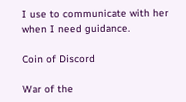I use to communicate with her when I need guidance.

Coin of Discord

War of the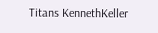Titans KennethKeller